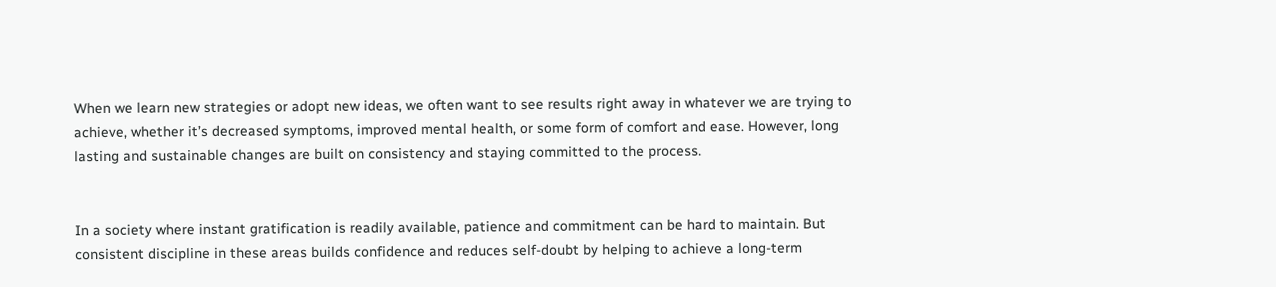When we learn new strategies or adopt new ideas, we often want to see results right away in whatever we are trying to achieve, whether it’s decreased symptoms, improved mental health, or some form of comfort and ease. However, long lasting and sustainable changes are built on consistency and staying committed to the process.


In a society where instant gratification is readily available, patience and commitment can be hard to maintain. But consistent discipline in these areas builds confidence and reduces self-doubt by helping to achieve a long-term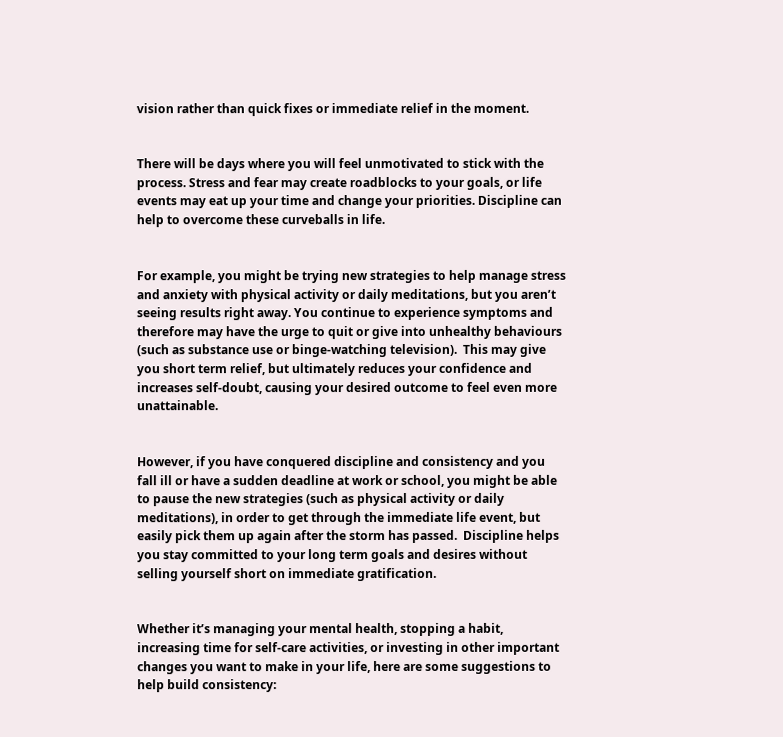vision rather than quick fixes or immediate relief in the moment.


There will be days where you will feel unmotivated to stick with the process. Stress and fear may create roadblocks to your goals, or life events may eat up your time and change your priorities. Discipline can help to overcome these curveballs in life.


For example, you might be trying new strategies to help manage stress and anxiety with physical activity or daily meditations, but you aren’t seeing results right away. You continue to experience symptoms and therefore may have the urge to quit or give into unhealthy behaviours (such as substance use or binge-watching television).  This may give you short term relief, but ultimately reduces your confidence and increases self-doubt, causing your desired outcome to feel even more unattainable.


However, if you have conquered discipline and consistency and you fall ill or have a sudden deadline at work or school, you might be able to pause the new strategies (such as physical activity or daily meditations), in order to get through the immediate life event, but easily pick them up again after the storm has passed.  Discipline helps you stay committed to your long term goals and desires without selling yourself short on immediate gratification.


Whether it’s managing your mental health, stopping a habit, increasing time for self-care activities, or investing in other important changes you want to make in your life, here are some suggestions to help build consistency: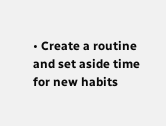• Create a routine and set aside time for new habits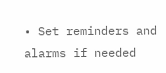• Set reminders and alarms if needed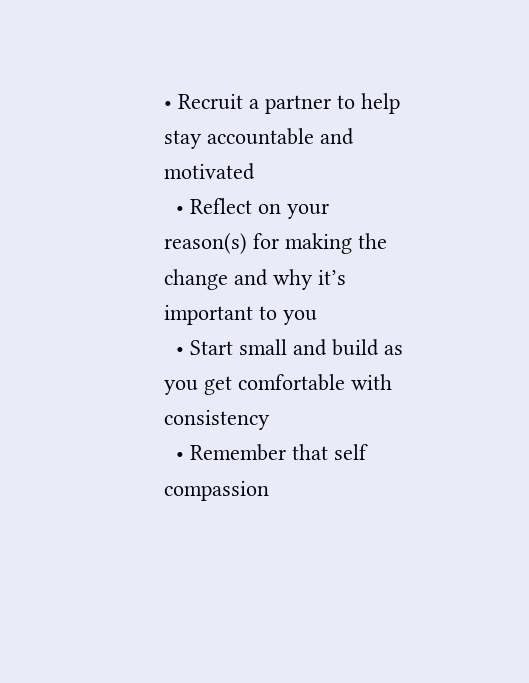• Recruit a partner to help stay accountable and motivated
  • Reflect on your reason(s) for making the change and why it’s important to you
  • Start small and build as you get comfortable with consistency
  • Remember that self compassion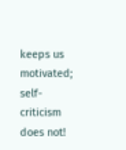keeps us motivated; self-criticism does not!